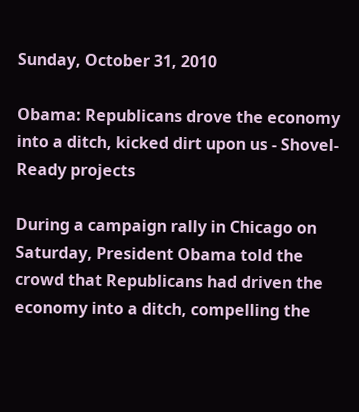Sunday, October 31, 2010

Obama: Republicans drove the economy into a ditch, kicked dirt upon us - Shovel-Ready projects

During a campaign rally in Chicago on Saturday, President Obama told the crowd that Republicans had driven the economy into a ditch, compelling the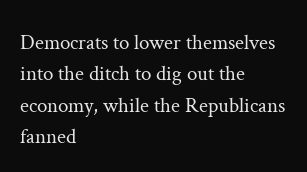Democrats to lower themselves into the ditch to dig out the economy, while the Republicans fanned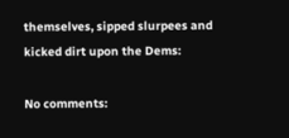themselves, sipped slurpees and kicked dirt upon the Dems:

No comments: